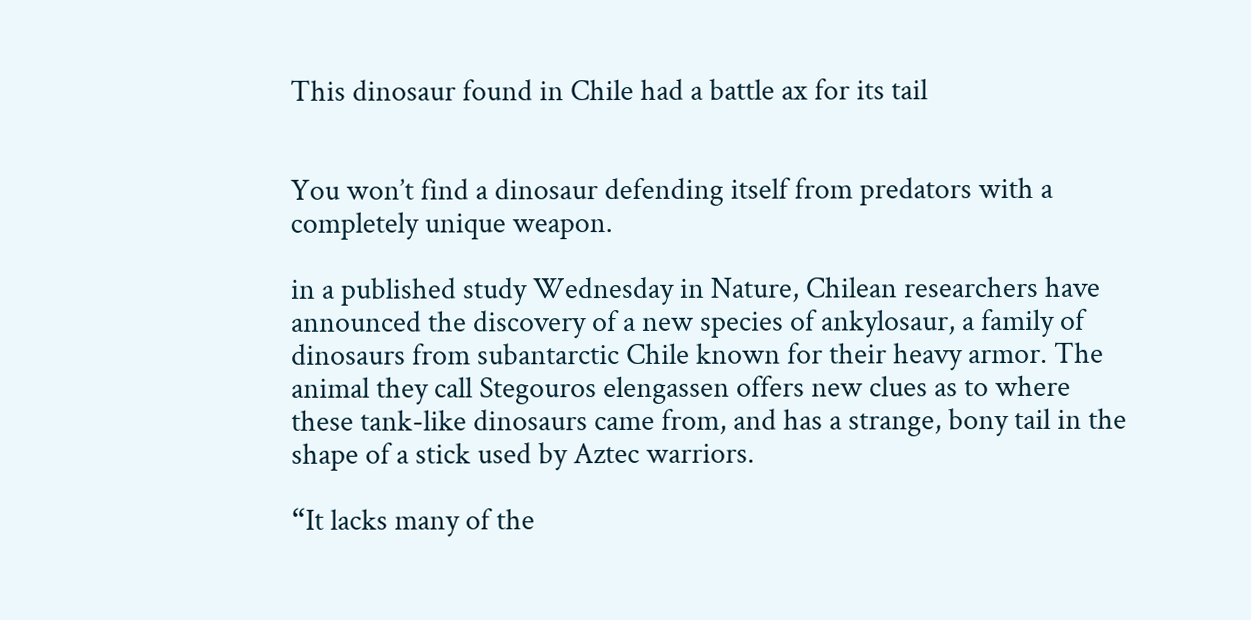This dinosaur found in Chile had a battle ax for its tail


You won’t find a dinosaur defending itself from predators with a completely unique weapon.

in a published study Wednesday in Nature, Chilean researchers have announced the discovery of a new species of ankylosaur, a family of dinosaurs from subantarctic Chile known for their heavy armor. The animal they call Stegouros elengassen offers new clues as to where these tank-like dinosaurs came from, and has a strange, bony tail in the shape of a stick used by Aztec warriors.

“It lacks many of the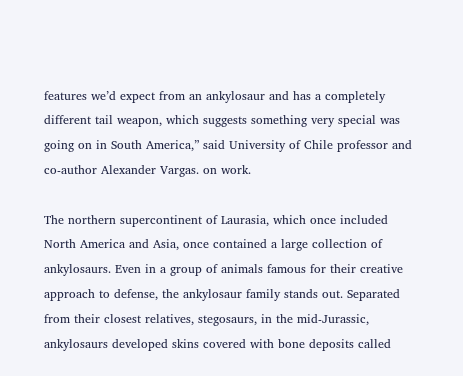features we’d expect from an ankylosaur and has a completely different tail weapon, which suggests something very special was going on in South America,” said University of Chile professor and co-author Alexander Vargas. on work.

The northern supercontinent of Laurasia, which once included North America and Asia, once contained a large collection of ankylosaurs. Even in a group of animals famous for their creative approach to defense, the ankylosaur family stands out. Separated from their closest relatives, stegosaurs, in the mid-Jurassic, ankylosaurs developed skins covered with bone deposits called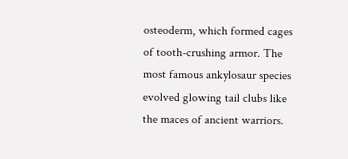osteoderm, which formed cages of tooth-crushing armor. The most famous ankylosaur species evolved glowing tail clubs like the maces of ancient warriors.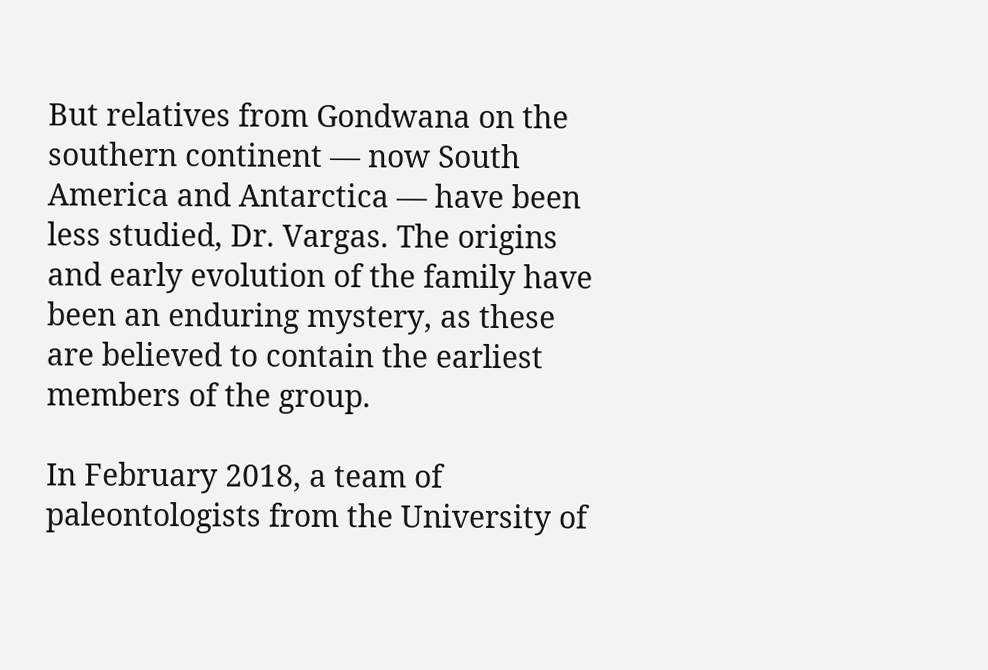But relatives from Gondwana on the southern continent — now South America and Antarctica — have been less studied, Dr. Vargas. The origins and early evolution of the family have been an enduring mystery, as these are believed to contain the earliest members of the group.

In February 2018, a team of paleontologists from the University of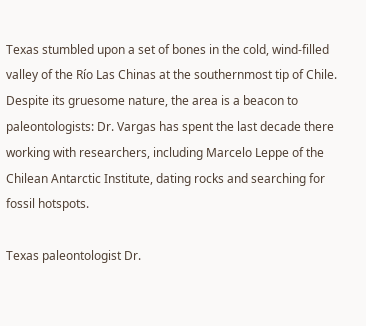Texas stumbled upon a set of bones in the cold, wind-filled valley of the Río Las Chinas at the southernmost tip of Chile. Despite its gruesome nature, the area is a beacon to paleontologists: Dr. Vargas has spent the last decade there working with researchers, including Marcelo Leppe of the Chilean Antarctic Institute, dating rocks and searching for fossil hotspots.

Texas paleontologist Dr.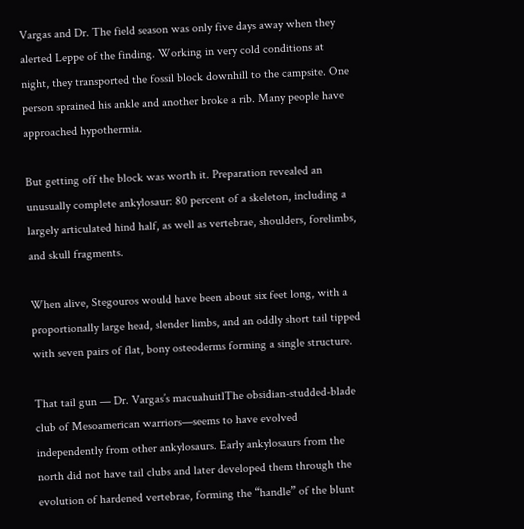Vargas and Dr. The field season was only five days away when they alerted Leppe of the finding. Working in very cold conditions at night, they transported the fossil block downhill to the campsite. One person sprained his ankle and another broke a rib. Many people have approached hypothermia.

But getting off the block was worth it. Preparation revealed an unusually complete ankylosaur: 80 percent of a skeleton, including a largely articulated hind half, as well as vertebrae, shoulders, forelimbs, and skull fragments.

When alive, Stegouros would have been about six feet long, with a proportionally large head, slender limbs, and an oddly short tail tipped with seven pairs of flat, bony osteoderms forming a single structure.

That tail gun — Dr. Vargas’s macuahuitlThe obsidian-studded-blade club of Mesoamerican warriors—seems to have evolved independently from other ankylosaurs. Early ankylosaurs from the north did not have tail clubs and later developed them through the evolution of hardened vertebrae, forming the “handle” of the blunt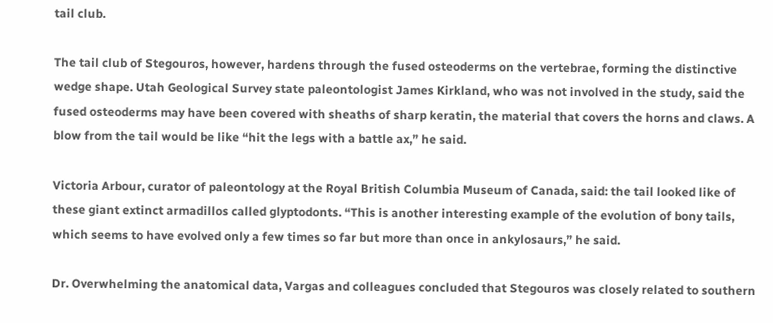tail club.

The tail club of Stegouros, however, hardens through the fused osteoderms on the vertebrae, forming the distinctive wedge shape. Utah Geological Survey state paleontologist James Kirkland, who was not involved in the study, said the fused osteoderms may have been covered with sheaths of sharp keratin, the material that covers the horns and claws. A blow from the tail would be like “hit the legs with a battle ax,” he said.

Victoria Arbour, curator of paleontology at the Royal British Columbia Museum of Canada, said: the tail looked like of these giant extinct armadillos called glyptodonts. “This is another interesting example of the evolution of bony tails, which seems to have evolved only a few times so far but more than once in ankylosaurs,” he said.

Dr. Overwhelming the anatomical data, Vargas and colleagues concluded that Stegouros was closely related to southern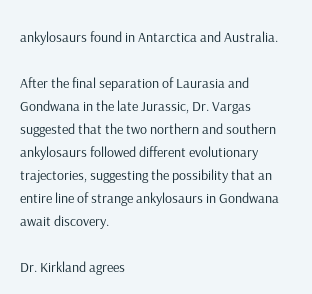ankylosaurs found in Antarctica and Australia.

After the final separation of Laurasia and Gondwana in the late Jurassic, Dr. Vargas suggested that the two northern and southern ankylosaurs followed different evolutionary trajectories, suggesting the possibility that an entire line of strange ankylosaurs in Gondwana await discovery.

Dr. Kirkland agrees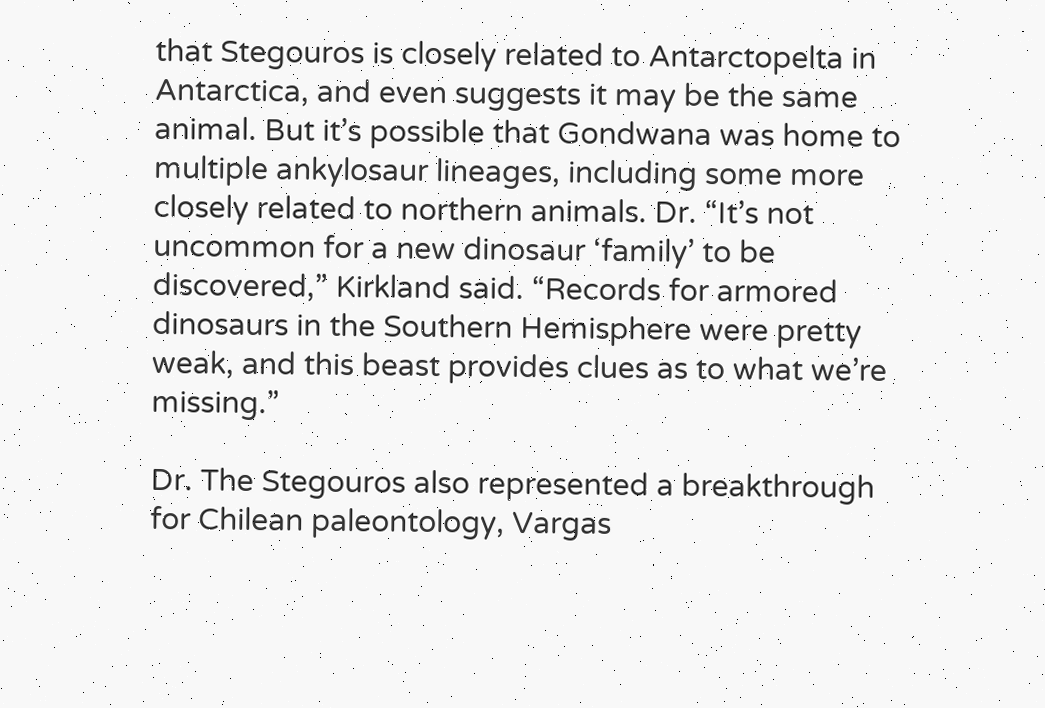that Stegouros is closely related to Antarctopelta in Antarctica, and even suggests it may be the same animal. But it’s possible that Gondwana was home to multiple ankylosaur lineages, including some more closely related to northern animals. Dr. “It’s not uncommon for a new dinosaur ‘family’ to be discovered,” Kirkland said. “Records for armored dinosaurs in the Southern Hemisphere were pretty weak, and this beast provides clues as to what we’re missing.”

Dr. The Stegouros also represented a breakthrough for Chilean paleontology, Vargas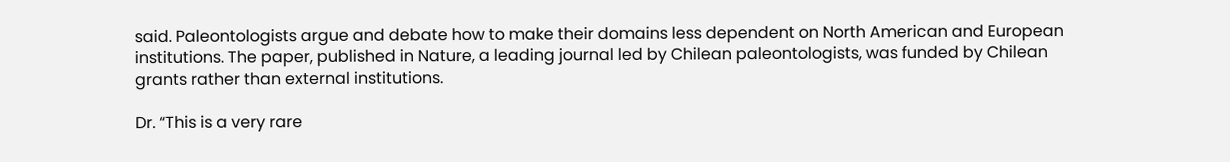said. Paleontologists argue and debate how to make their domains less dependent on North American and European institutions. The paper, published in Nature, a leading journal led by Chilean paleontologists, was funded by Chilean grants rather than external institutions.

Dr. “This is a very rare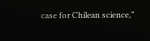case for Chilean science,”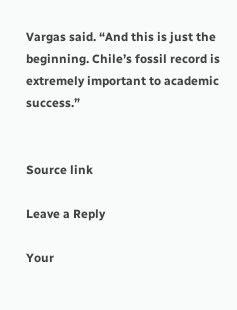Vargas said. “And this is just the beginning. Chile’s fossil record is extremely important to academic success.”


Source link

Leave a Reply

Your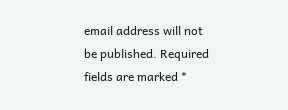email address will not be published. Required fields are marked *